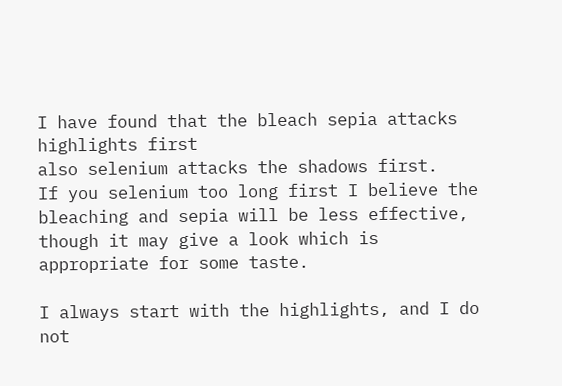I have found that the bleach sepia attacks highlights first
also selenium attacks the shadows first.
If you selenium too long first I believe the bleaching and sepia will be less effective, though it may give a look which is appropriate for some taste.

I always start with the highlights, and I do not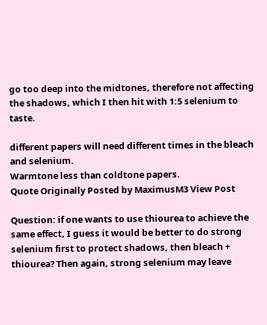go too deep into the midtones, therefore not affecting the shadows, which I then hit with 1:5 selenium to taste.

different papers will need different times in the bleach and selenium.
Warmtone less than coldtone papers.
Quote Originally Posted by MaximusM3 View Post

Question: if one wants to use thiourea to achieve the same effect, I guess it would be better to do strong selenium first to protect shadows, then bleach + thiourea? Then again, strong selenium may leave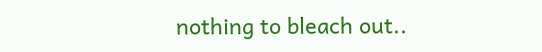nothing to bleach out..